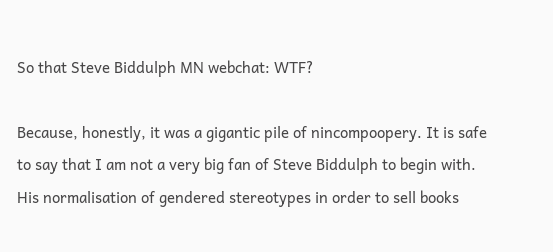So that Steve Biddulph MN webchat: WTF?

Because, honestly, it was a gigantic pile of nincompoopery. It is safe to say that I am not a very big fan of Steve Biddulph to begin with. His normalisation of gendered stereotypes in order to sell books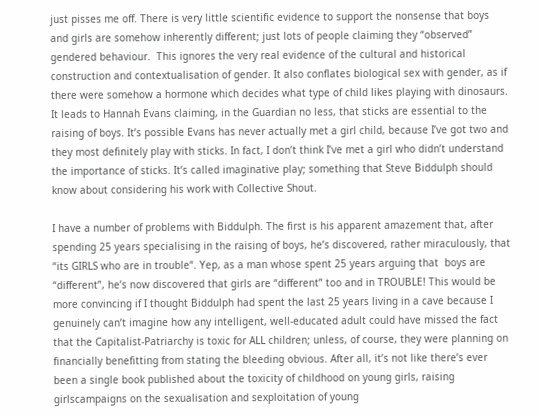just pisses me off. There is very little scientific evidence to support the nonsense that boys and girls are somehow inherently different; just lots of people claiming they “observed” gendered behaviour.  This ignores the very real evidence of the cultural and historical construction and contextualisation of gender. It also conflates biological sex with gender, as if there were somehow a hormone which decides what type of child likes playing with dinosaurs. It leads to Hannah Evans claiming, in the Guardian no less, that sticks are essential to the raising of boys. It’s possible Evans has never actually met a girl child, because I’ve got two and they most definitely play with sticks. In fact, I don’t think I’ve met a girl who didn’t understand the importance of sticks. It’s called imaginative play; something that Steve Biddulph should know about considering his work with Collective Shout.

I have a number of problems with Biddulph. The first is his apparent amazement that, after spending 25 years specialising in the raising of boys, he’s discovered, rather miraculously, that “its GIRLS who are in trouble“. Yep, as a man whose spent 25 years arguing that  boys are “different”, he’s now discovered that girls are “different” too and in TROUBLE! This would be more convincing if I thought Biddulph had spent the last 25 years living in a cave because I genuinely can’t imagine how any intelligent, well-educated adult could have missed the fact that the Capitalist-Patriarchy is toxic for ALL children; unless, of course, they were planning on financially benefitting from stating the bleeding obvious. After all, it’s not like there’s ever been a single book published about the toxicity of childhood on young girls, raising girlscampaigns on the sexualisation and sexploitation of young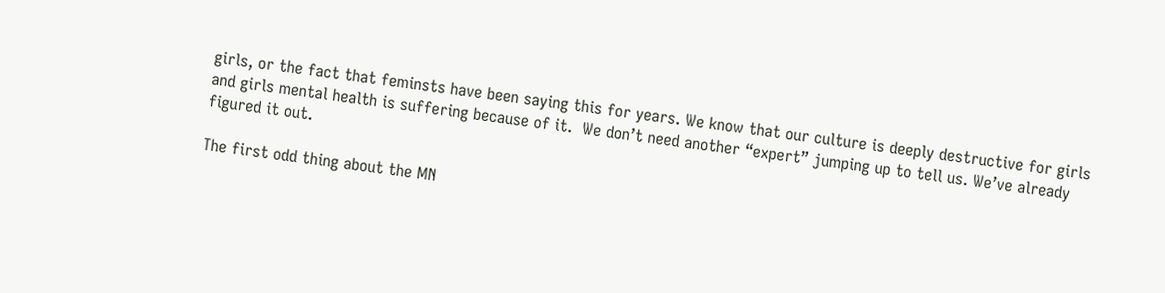girls, or the fact that feminsts have been saying this for years. We know that our culture is deeply destructive for girls and girls mental health is suffering because of it.  We don’t need another “expert” jumping up to tell us. We’ve already figured it out.

The first odd thing about the MN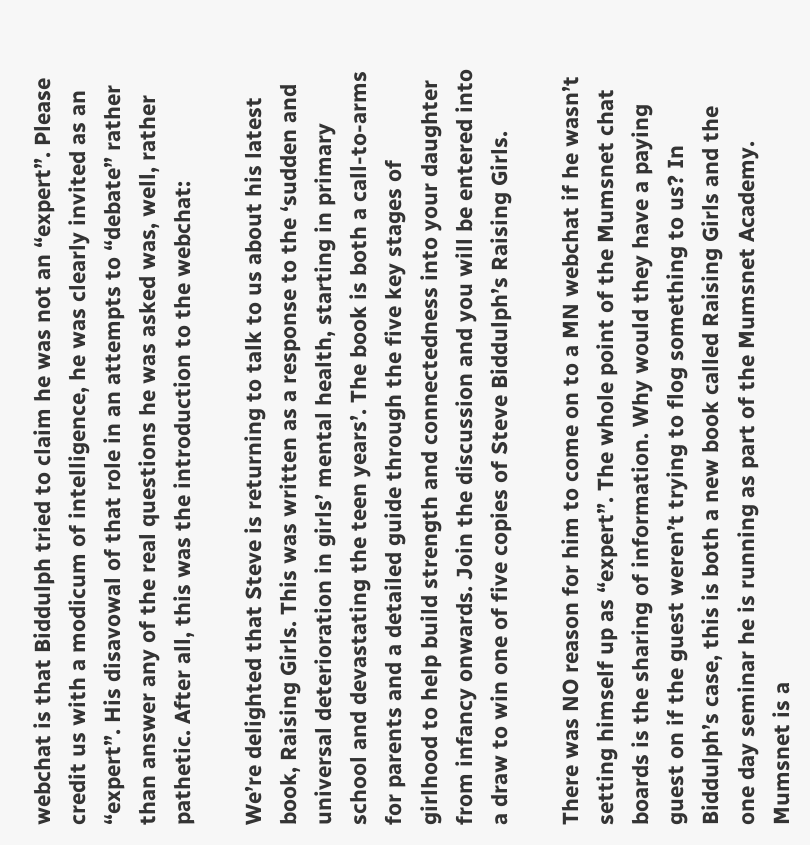webchat is that Biddulph tried to claim he was not an “expert”. Please credit us with a modicum of intelligence, he was clearly invited as an “expert”. His disavowal of that role in an attempts to “debate” rather than answer any of the real questions he was asked was, well, rather pathetic. After all, this was the introduction to the webchat:

We’re delighted that Steve is returning to talk to us about his latest book, Raising Girls. This was written as a response to the ‘sudden and universal deterioration in girls’ mental health, starting in primary school and devastating the teen years’. The book is both a call-to-arms for parents and a detailed guide through the five key stages of girlhood to help build strength and connectedness into your daughter from infancy onwards. Join the discussion and you will be entered into a draw to win one of five copies of Steve Biddulph’s Raising Girls.

There was NO reason for him to come on to a MN webchat if he wasn’t setting himself up as “expert”. The whole point of the Mumsnet chat boards is the sharing of information. Why would they have a paying guest on if the guest weren’t trying to flog something to us? In Biddulph’s case, this is both a new book called Raising Girls and the one day seminar he is running as part of the Mumsnet Academy. Mumsnet is a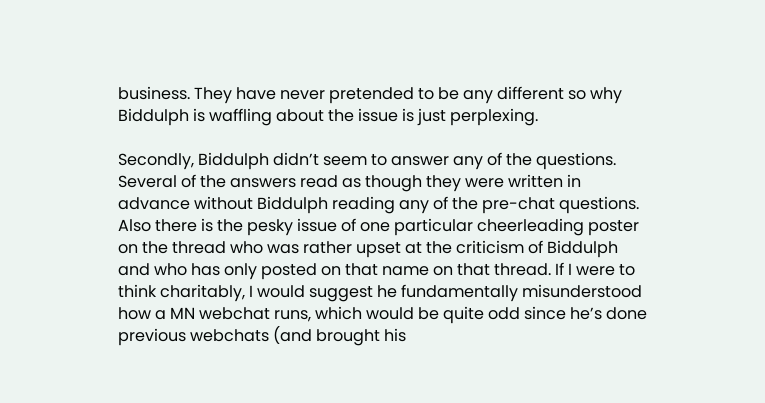business. They have never pretended to be any different so why Biddulph is waffling about the issue is just perplexing.

Secondly, Biddulph didn’t seem to answer any of the questions. Several of the answers read as though they were written in advance without Biddulph reading any of the pre-chat questions. Also there is the pesky issue of one particular cheerleading poster on the thread who was rather upset at the criticism of Biddulph and who has only posted on that name on that thread. If I were to think charitably, I would suggest he fundamentally misunderstood how a MN webchat runs, which would be quite odd since he’s done previous webchats (and brought his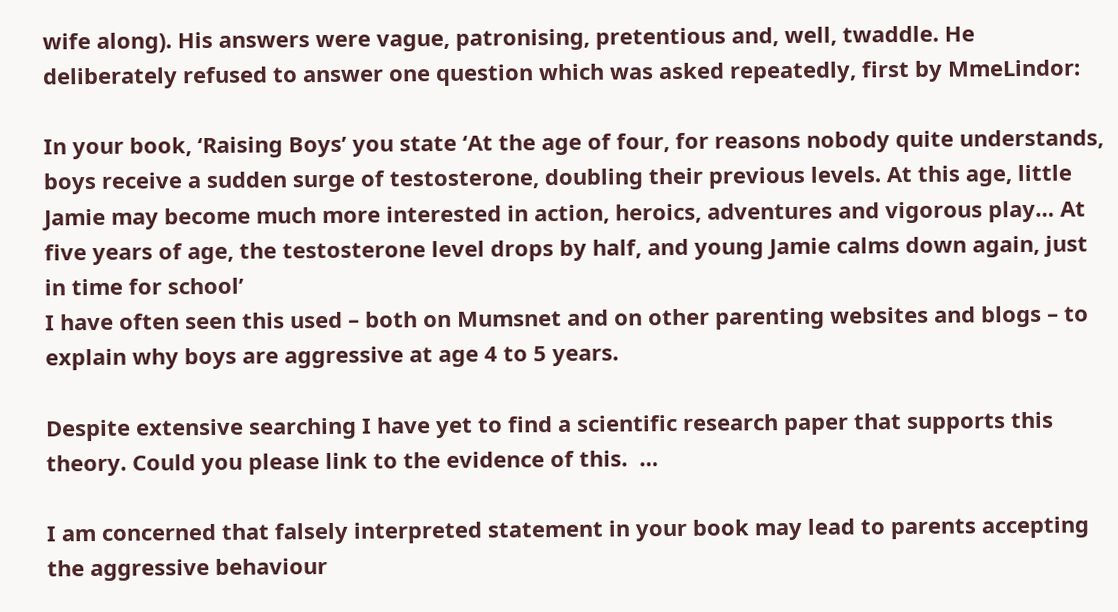wife along). His answers were vague, patronising, pretentious and, well, twaddle. He deliberately refused to answer one question which was asked repeatedly, first by MmeLindor:

In your book, ‘Raising Boys’ you state ‘At the age of four, for reasons nobody quite understands, boys receive a sudden surge of testosterone, doubling their previous levels. At this age, little Jamie may become much more interested in action, heroics, adventures and vigorous play… At five years of age, the testosterone level drops by half, and young Jamie calms down again, just in time for school’
I have often seen this used – both on Mumsnet and on other parenting websites and blogs – to explain why boys are aggressive at age 4 to 5 years.

Despite extensive searching I have yet to find a scientific research paper that supports this theory. Could you please link to the evidence of this.  …

I am concerned that falsely interpreted statement in your book may lead to parents accepting the aggressive behaviour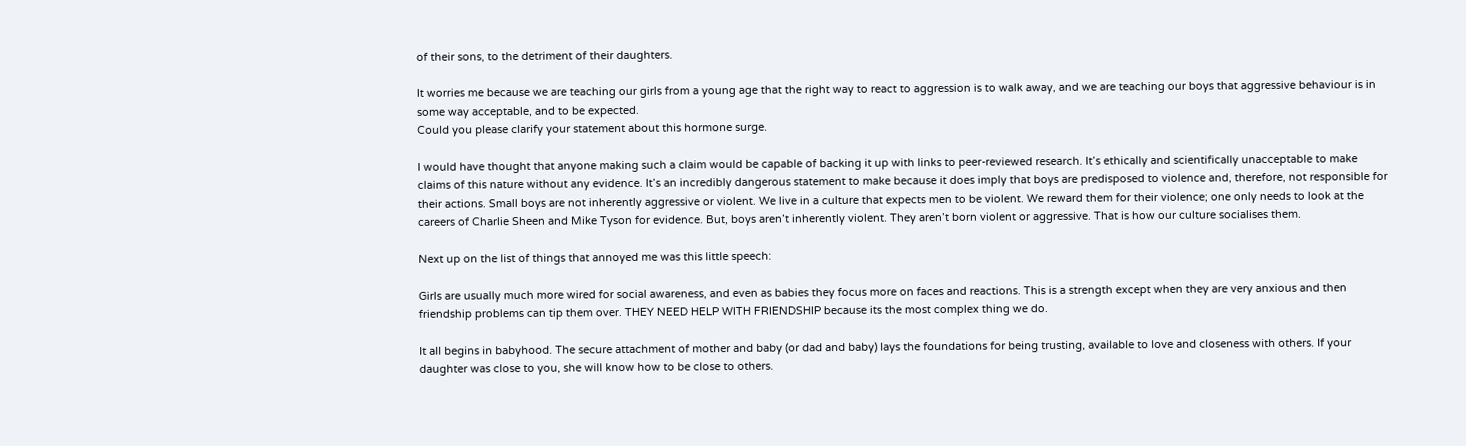of their sons, to the detriment of their daughters.

It worries me because we are teaching our girls from a young age that the right way to react to aggression is to walk away, and we are teaching our boys that aggressive behaviour is in some way acceptable, and to be expected.
Could you please clarify your statement about this hormone surge.

I would have thought that anyone making such a claim would be capable of backing it up with links to peer-reviewed research. It’s ethically and scientifically unacceptable to make claims of this nature without any evidence. It’s an incredibly dangerous statement to make because it does imply that boys are predisposed to violence and, therefore, not responsible for their actions. Small boys are not inherently aggressive or violent. We live in a culture that expects men to be violent. We reward them for their violence; one only needs to look at the careers of Charlie Sheen and Mike Tyson for evidence. But, boys aren’t inherently violent. They aren’t born violent or aggressive. That is how our culture socialises them.

Next up on the list of things that annoyed me was this little speech:

Girls are usually much more wired for social awareness, and even as babies they focus more on faces and reactions. This is a strength except when they are very anxious and then friendship problems can tip them over. THEY NEED HELP WITH FRIENDSHIP because its the most complex thing we do.

It all begins in babyhood. The secure attachment of mother and baby (or dad and baby) lays the foundations for being trusting, available to love and closeness with others. If your daughter was close to you, she will know how to be close to others.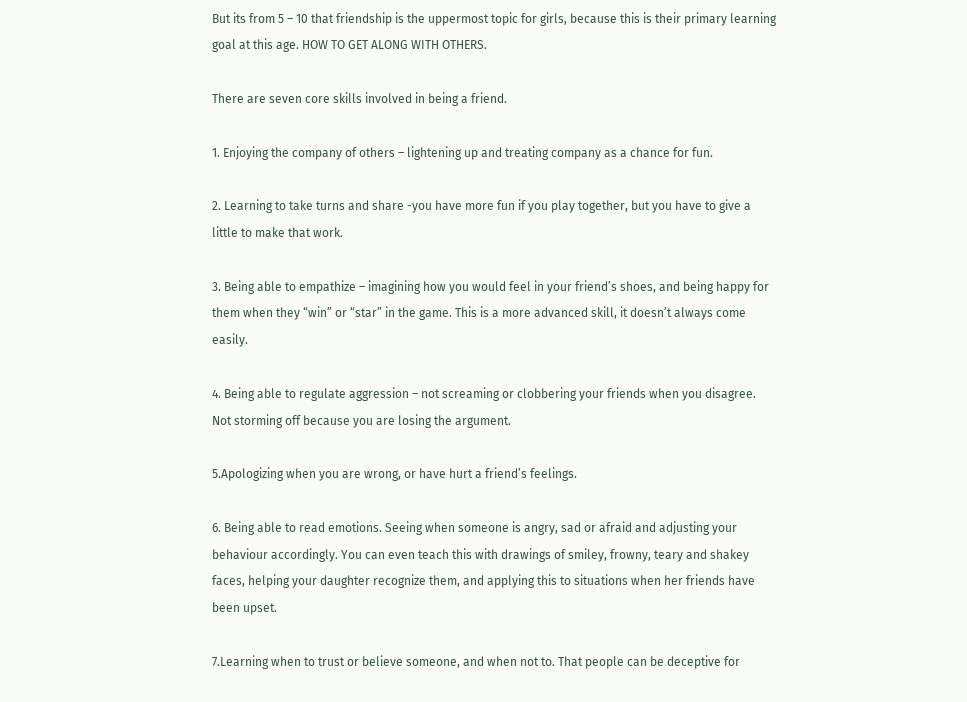But its from 5 – 10 that friendship is the uppermost topic for girls, because this is their primary learning goal at this age. HOW TO GET ALONG WITH OTHERS.

There are seven core skills involved in being a friend.

1. Enjoying the company of others – lightening up and treating company as a chance for fun.

2. Learning to take turns and share -you have more fun if you play together, but you have to give a little to make that work.

3. Being able to empathize – imagining how you would feel in your friend’s shoes, and being happy for them when they “win” or “star” in the game. This is a more advanced skill, it doesn’t always come easily.

4. Being able to regulate aggression – not screaming or clobbering your friends when you disagree. Not storming off because you are losing the argument.

5.Apologizing when you are wrong, or have hurt a friend’s feelings.

6. Being able to read emotions. Seeing when someone is angry, sad or afraid and adjusting your behaviour accordingly. You can even teach this with drawings of smiley, frowny, teary and shakey faces, helping your daughter recognize them, and applying this to situations when her friends have been upset.

7.Learning when to trust or believe someone, and when not to. That people can be deceptive for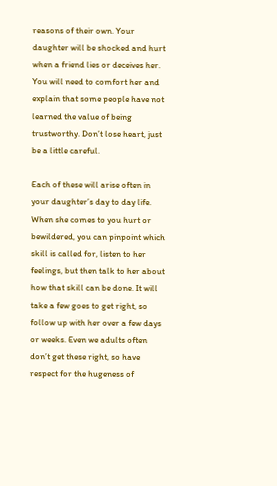reasons of their own. Your daughter will be shocked and hurt when a friend lies or deceives her. You will need to comfort her and explain that some people have not learned the value of being trustworthy. Don’t lose heart, just be a little careful.

Each of these will arise often in your daughter’s day to day life. When she comes to you hurt or bewildered, you can pinpoint which skill is called for, listen to her feelings, but then talk to her about how that skill can be done. It will take a few goes to get right, so follow up with her over a few days or weeks. Even we adults often don’t get these right, so have respect for the hugeness of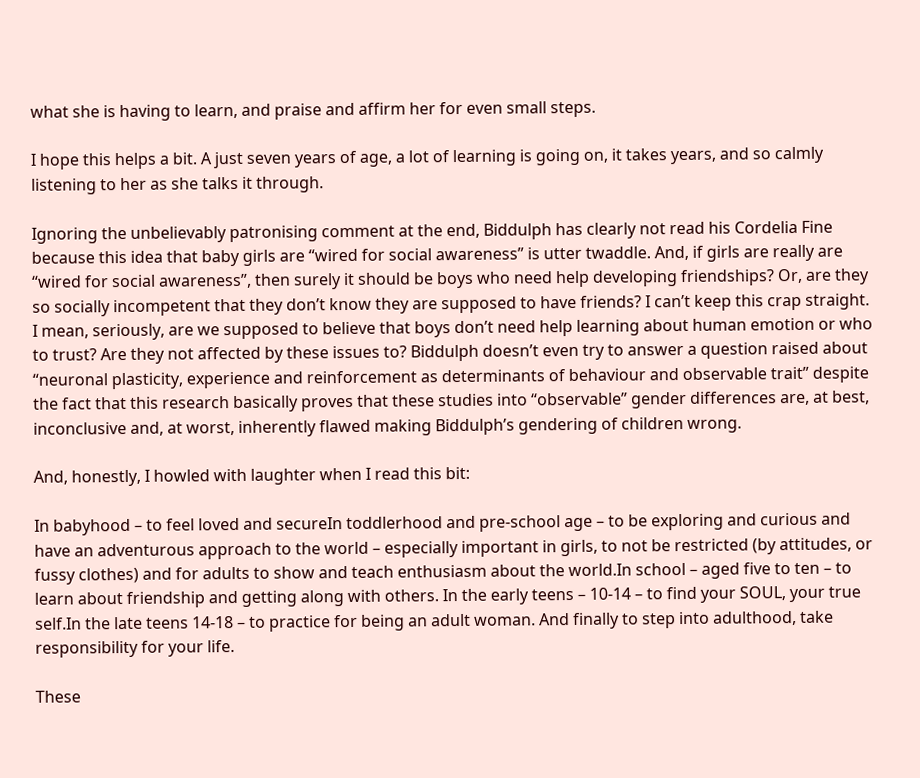what she is having to learn, and praise and affirm her for even small steps.

I hope this helps a bit. A just seven years of age, a lot of learning is going on, it takes years, and so calmly listening to her as she talks it through.

Ignoring the unbelievably patronising comment at the end, Biddulph has clearly not read his Cordelia Fine because this idea that baby girls are “wired for social awareness” is utter twaddle. And, if girls are really are “wired for social awareness”, then surely it should be boys who need help developing friendships? Or, are they so socially incompetent that they don’t know they are supposed to have friends? I can’t keep this crap straight. I mean, seriously, are we supposed to believe that boys don’t need help learning about human emotion or who to trust? Are they not affected by these issues to? Biddulph doesn’t even try to answer a question raised about “neuronal plasticity, experience and reinforcement as determinants of behaviour and observable trait” despite the fact that this research basically proves that these studies into “observable” gender differences are, at best, inconclusive and, at worst, inherently flawed making Biddulph’s gendering of children wrong.

And, honestly, I howled with laughter when I read this bit:

In babyhood – to feel loved and secureIn toddlerhood and pre-school age – to be exploring and curious and have an adventurous approach to the world – especially important in girls, to not be restricted (by attitudes, or fussy clothes) and for adults to show and teach enthusiasm about the world.In school – aged five to ten – to learn about friendship and getting along with others. In the early teens – 10-14 – to find your SOUL, your true self.In the late teens 14-18 – to practice for being an adult woman. And finally to step into adulthood, take responsibility for your life.

These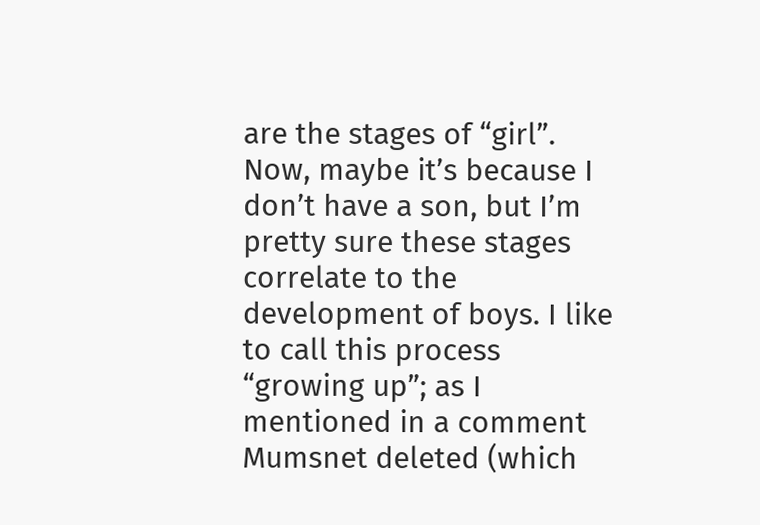are the stages of “girl”. Now, maybe it’s because I don’t have a son, but I’m pretty sure these stages correlate to the development of boys. I like to call this process “growing up”; as I mentioned in a comment Mumsnet deleted (which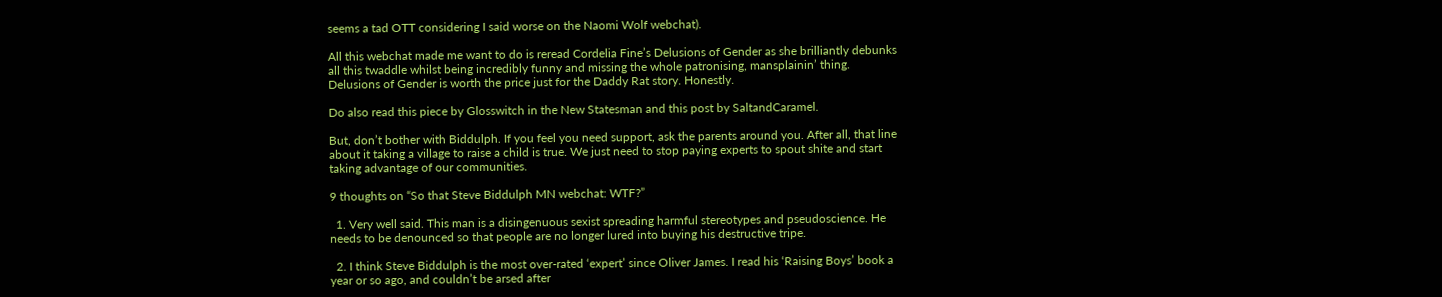seems a tad OTT considering I said worse on the Naomi Wolf webchat).

All this webchat made me want to do is reread Cordelia Fine’s Delusions of Gender as she brilliantly debunks all this twaddle whilst being incredibly funny and missing the whole patronising, mansplainin’ thing. Delusions of Gender is worth the price just for the Daddy Rat story. Honestly.

Do also read this piece by Glosswitch in the New Statesman and this post by SaltandCaramel.

But, don’t bother with Biddulph. If you feel you need support, ask the parents around you. After all, that line about it taking a village to raise a child is true. We just need to stop paying experts to spout shite and start taking advantage of our communities.

9 thoughts on “So that Steve Biddulph MN webchat: WTF?”

  1. Very well said. This man is a disingenuous sexist spreading harmful stereotypes and pseudoscience. He needs to be denounced so that people are no longer lured into buying his destructive tripe.

  2. I think Steve Biddulph is the most over-rated ‘expert’ since Oliver James. I read his ‘Raising Boys’ book a year or so ago, and couldn’t be arsed after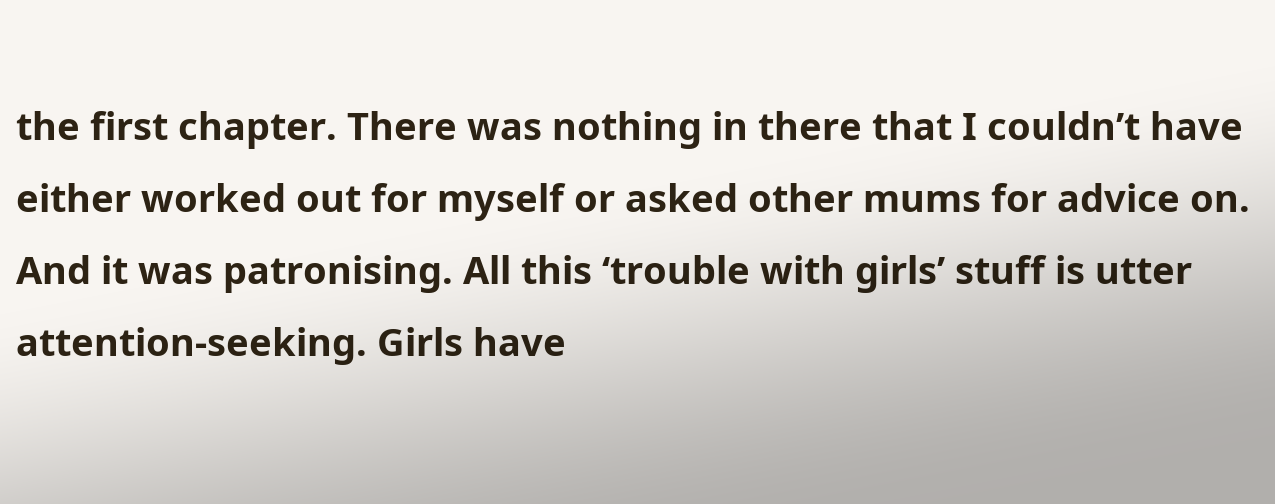the first chapter. There was nothing in there that I couldn’t have either worked out for myself or asked other mums for advice on. And it was patronising. All this ‘trouble with girls’ stuff is utter attention-seeking. Girls have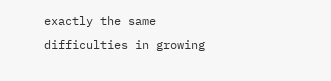exactly the same difficulties in growing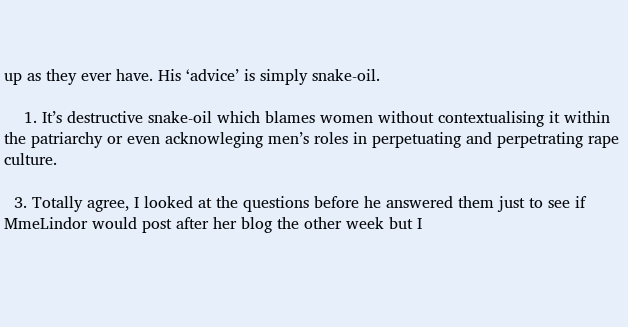up as they ever have. His ‘advice’ is simply snake-oil.

    1. It’s destructive snake-oil which blames women without contextualising it within the patriarchy or even acknowleging men’s roles in perpetuating and perpetrating rape culture.

  3. Totally agree, I looked at the questions before he answered them just to see if MmeLindor would post after her blog the other week but I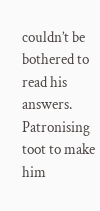couldn’t be bothered to read his answers. Patronising toot to make him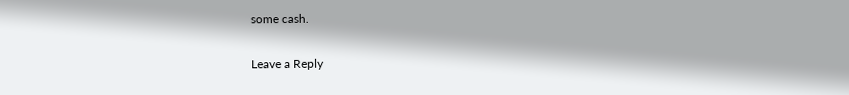some cash.

Leave a Reply